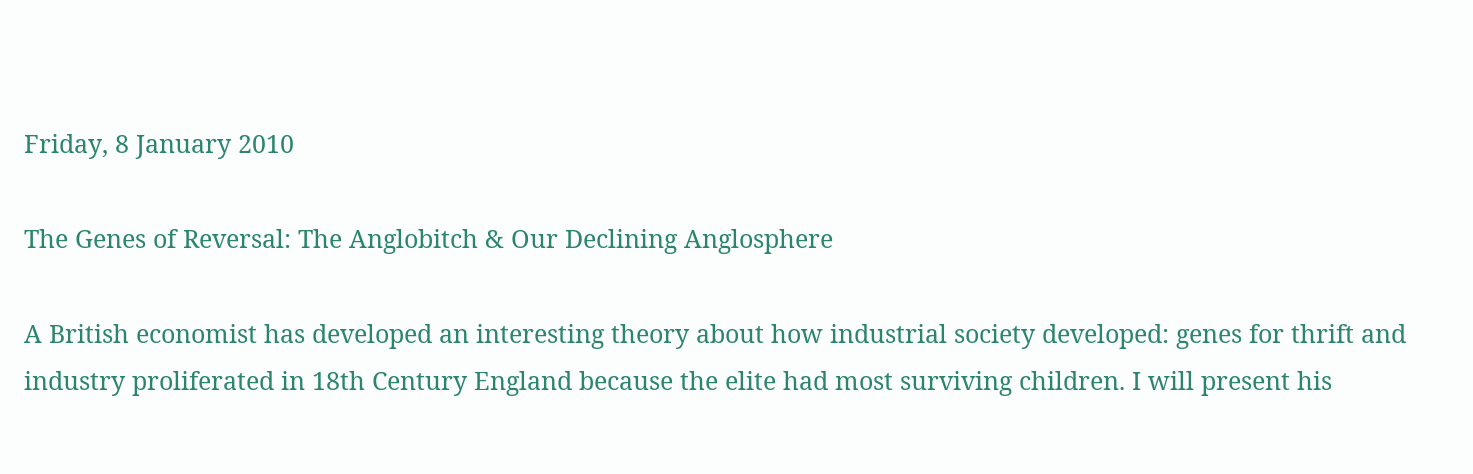Friday, 8 January 2010

The Genes of Reversal: The Anglobitch & Our Declining Anglosphere

A British economist has developed an interesting theory about how industrial society developed: genes for thrift and industry proliferated in 18th Century England because the elite had most surviving children. I will present his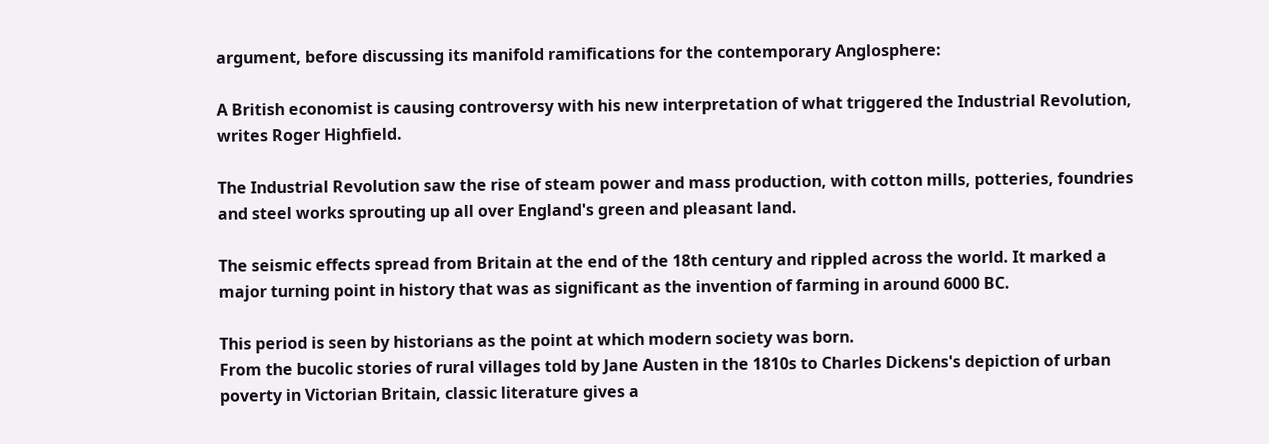argument, before discussing its manifold ramifications for the contemporary Anglosphere:

A British economist is causing controversy with his new interpretation of what triggered the Industrial Revolution, writes Roger Highfield.

The Industrial Revolution saw the rise of steam power and mass production, with cotton mills, potteries, foundries and steel works sprouting up all over England's green and pleasant land.

The seismic effects spread from Britain at the end of the 18th century and rippled across the world. It marked a major turning point in history that was as significant as the invention of farming in around 6000 BC.

This period is seen by historians as the point at which modern society was born.
From the bucolic stories of rural villages told by Jane Austen in the 1810s to Charles Dickens's depiction of urban poverty in Victorian Britain, classic literature gives a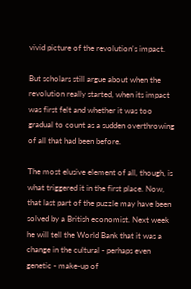vivid picture of the revolution's impact.

But scholars still argue about when the revolution really started, when its impact was first felt and whether it was too gradual to count as a sudden overthrowing of all that had been before.

The most elusive element of all, though, is what triggered it in the first place. Now, that last part of the puzzle may have been solved by a British economist. Next week he will tell the World Bank that it was a change in the cultural - perhaps even genetic - make-up of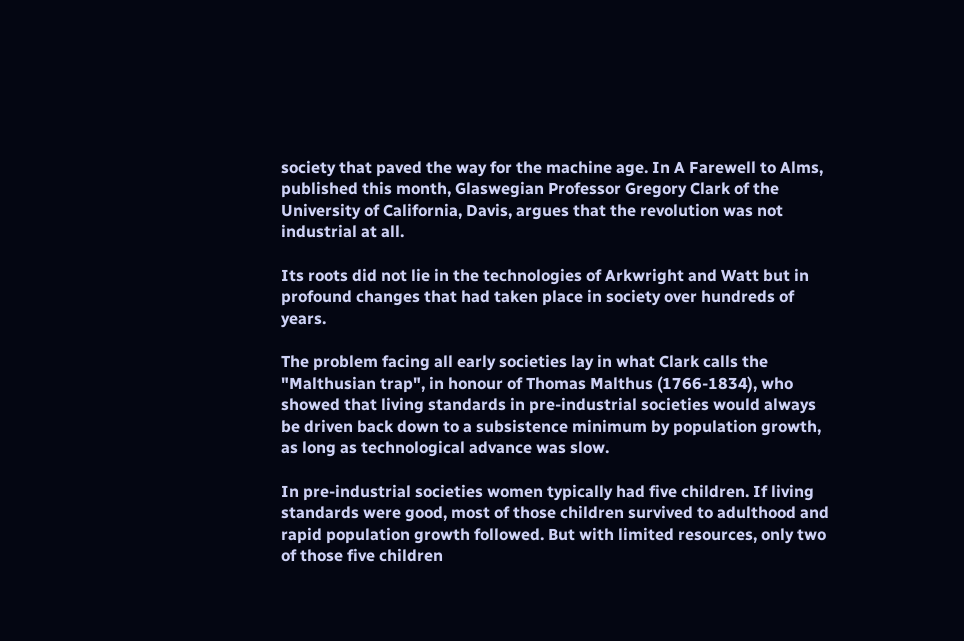society that paved the way for the machine age. In A Farewell to Alms, published this month, Glaswegian Professor Gregory Clark of the University of California, Davis, argues that the revolution was not industrial at all.

Its roots did not lie in the technologies of Arkwright and Watt but in profound changes that had taken place in society over hundreds of years.

The problem facing all early societies lay in what Clark calls the "Malthusian trap", in honour of Thomas Malthus (1766-1834), who showed that living standards in pre-industrial societies would always be driven back down to a subsistence minimum by population growth, as long as technological advance was slow.

In pre-industrial societies women typically had five children. If living standards were good, most of those children survived to adulthood and rapid population growth followed. But with limited resources, only two of those five children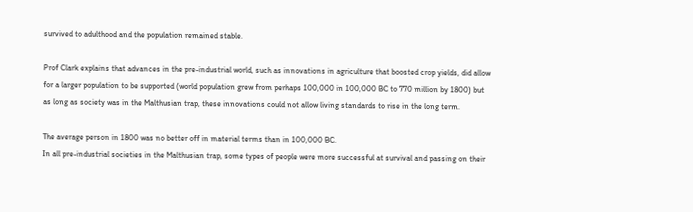survived to adulthood and the population remained stable.

Prof Clark explains that advances in the pre-industrial world, such as innovations in agriculture that boosted crop yields, did allow for a larger population to be supported (world population grew from perhaps 100,000 in 100,000 BC to 770 million by 1800) but as long as society was in the Malthusian trap, these innovations could not allow living standards to rise in the long term.

The average person in 1800 was no better off in material terms than in 100,000 BC.
In all pre-industrial societies in the Malthusian trap, some types of people were more successful at survival and passing on their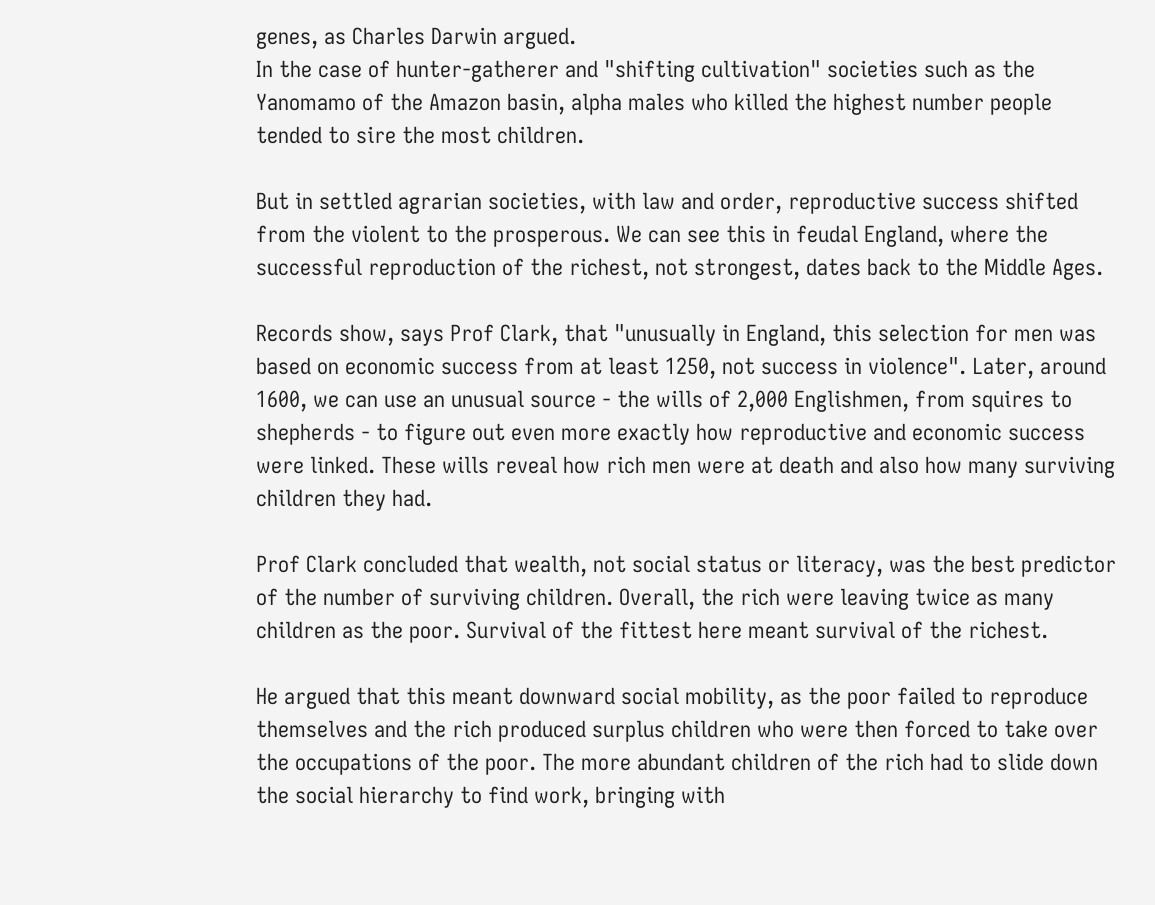genes, as Charles Darwin argued.
In the case of hunter-gatherer and "shifting cultivation" societies such as the Yanomamo of the Amazon basin, alpha males who killed the highest number people tended to sire the most children.

But in settled agrarian societies, with law and order, reproductive success shifted from the violent to the prosperous. We can see this in feudal England, where the successful reproduction of the richest, not strongest, dates back to the Middle Ages.

Records show, says Prof Clark, that "unusually in England, this selection for men was based on economic success from at least 1250, not success in violence". Later, around 1600, we can use an unusual source - the wills of 2,000 Englishmen, from squires to shepherds - to figure out even more exactly how reproductive and economic success were linked. These wills reveal how rich men were at death and also how many surviving children they had.

Prof Clark concluded that wealth, not social status or literacy, was the best predictor of the number of surviving children. Overall, the rich were leaving twice as many children as the poor. Survival of the fittest here meant survival of the richest.

He argued that this meant downward social mobility, as the poor failed to reproduce themselves and the rich produced surplus children who were then forced to take over the occupations of the poor. The more abundant children of the rich had to slide down the social hierarchy to find work, bringing with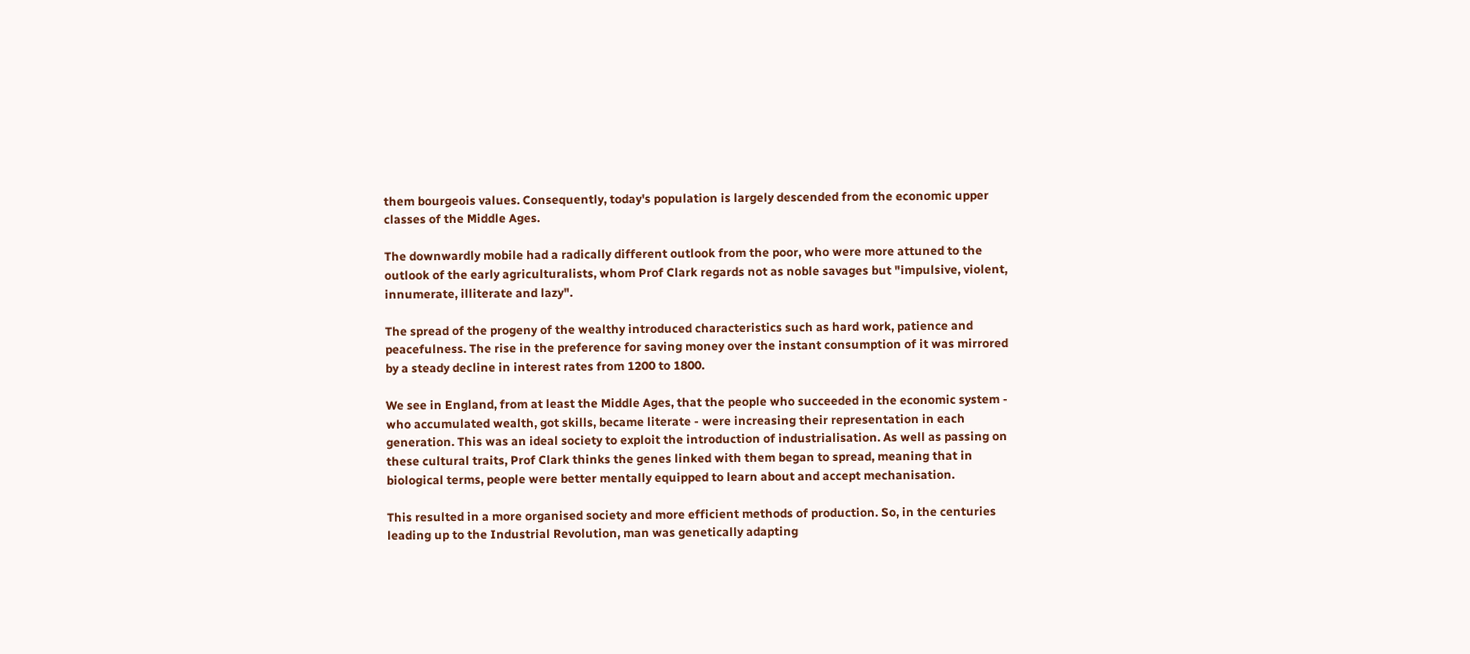them bourgeois values. Consequently, today's population is largely descended from the economic upper classes of the Middle Ages.

The downwardly mobile had a radically different outlook from the poor, who were more attuned to the outlook of the early agriculturalists, whom Prof Clark regards not as noble savages but "impulsive, violent, innumerate, illiterate and lazy".

The spread of the progeny of the wealthy introduced characteristics such as hard work, patience and peacefulness. The rise in the preference for saving money over the instant consumption of it was mirrored by a steady decline in interest rates from 1200 to 1800.

We see in England, from at least the Middle Ages, that the people who succeeded in the economic system - who accumulated wealth, got skills, became literate - were increasing their representation in each generation. This was an ideal society to exploit the introduction of industrialisation. As well as passing on these cultural traits, Prof Clark thinks the genes linked with them began to spread, meaning that in biological terms, people were better mentally equipped to learn about and accept mechanisation.

This resulted in a more organised society and more efficient methods of production. So, in the centuries leading up to the Industrial Revolution, man was genetically adapting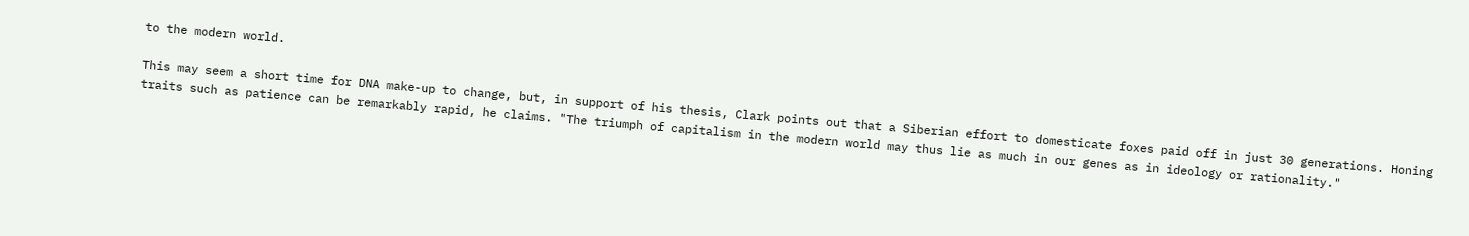to the modern world.

This may seem a short time for DNA make-up to change, but, in support of his thesis, Clark points out that a Siberian effort to domesticate foxes paid off in just 30 generations. Honing traits such as patience can be remarkably rapid, he claims. "The triumph of capitalism in the modern world may thus lie as much in our genes as in ideology or rationality."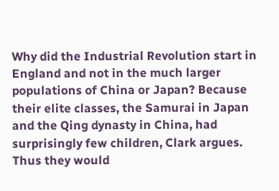Why did the Industrial Revolution start in England and not in the much larger populations of China or Japan? Because their elite classes, the Samurai in Japan and the Qing dynasty in China, had surprisingly few children, Clark argues. Thus they would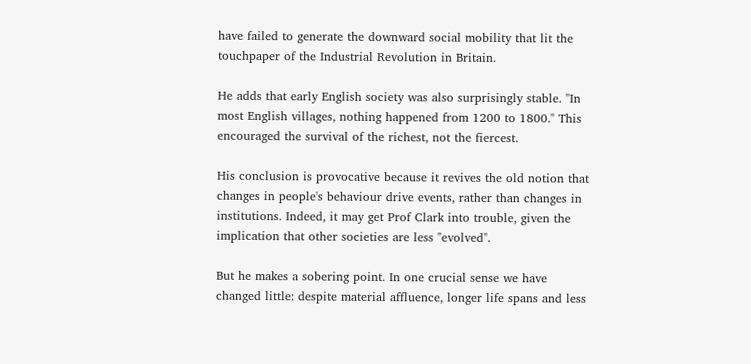have failed to generate the downward social mobility that lit the touchpaper of the Industrial Revolution in Britain.

He adds that early English society was also surprisingly stable. "In most English villages, nothing happened from 1200 to 1800." This encouraged the survival of the richest, not the fiercest.

His conclusion is provocative because it revives the old notion that changes in people's behaviour drive events, rather than changes in institutions. Indeed, it may get Prof Clark into trouble, given the implication that other societies are less "evolved".

But he makes a sobering point. In one crucial sense we have changed little: despite material affluence, longer life spans and less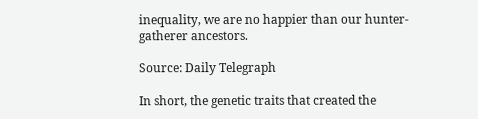inequality, we are no happier than our hunter-gatherer ancestors.

Source: Daily Telegraph

In short, the genetic traits that created the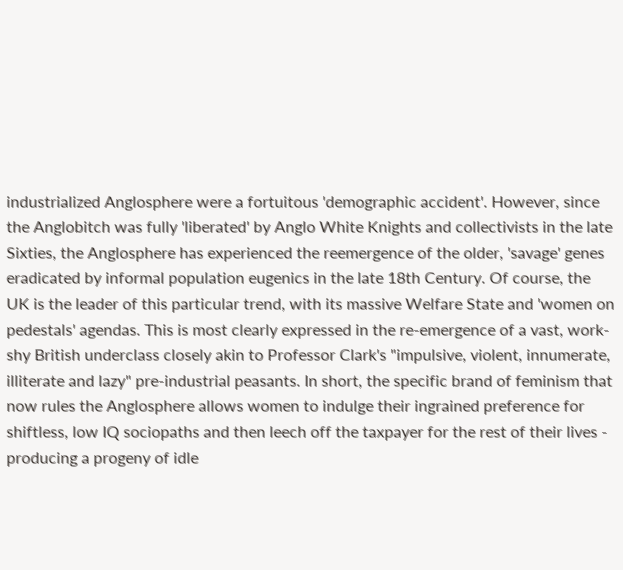industrialized Anglosphere were a fortuitous 'demographic accident'. However, since the Anglobitch was fully 'liberated' by Anglo White Knights and collectivists in the late Sixties, the Anglosphere has experienced the reemergence of the older, 'savage' genes eradicated by informal population eugenics in the late 18th Century. Of course, the UK is the leader of this particular trend, with its massive Welfare State and 'women on pedestals' agendas. This is most clearly expressed in the re-emergence of a vast, work-shy British underclass closely akin to Professor Clark's "impulsive, violent, innumerate, illiterate and lazy" pre-industrial peasants. In short, the specific brand of feminism that now rules the Anglosphere allows women to indulge their ingrained preference for shiftless, low IQ sociopaths and then leech off the taxpayer for the rest of their lives - producing a progeny of idle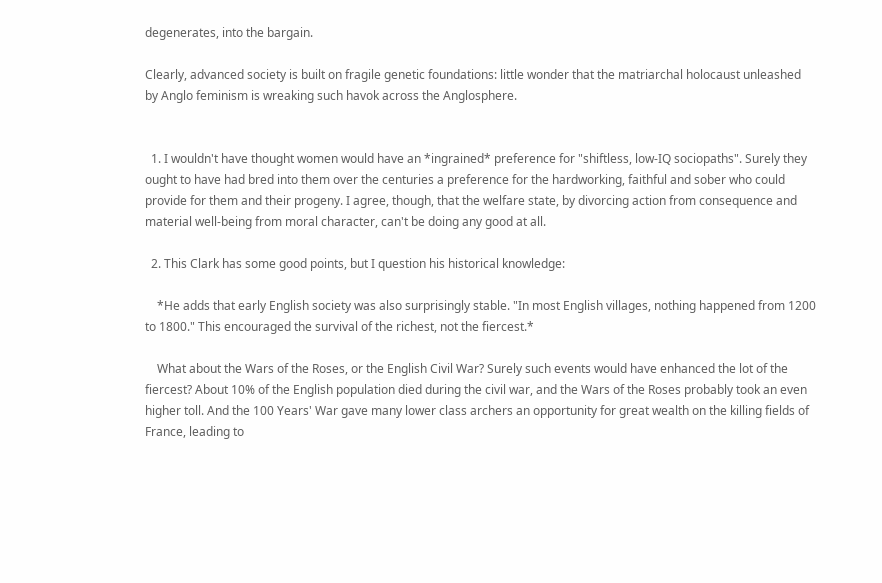degenerates, into the bargain.

Clearly, advanced society is built on fragile genetic foundations: little wonder that the matriarchal holocaust unleashed by Anglo feminism is wreaking such havok across the Anglosphere.


  1. I wouldn't have thought women would have an *ingrained* preference for "shiftless, low-IQ sociopaths". Surely they ought to have had bred into them over the centuries a preference for the hardworking, faithful and sober who could provide for them and their progeny. I agree, though, that the welfare state, by divorcing action from consequence and material well-being from moral character, can't be doing any good at all.

  2. This Clark has some good points, but I question his historical knowledge:

    *He adds that early English society was also surprisingly stable. "In most English villages, nothing happened from 1200 to 1800." This encouraged the survival of the richest, not the fiercest.*

    What about the Wars of the Roses, or the English Civil War? Surely such events would have enhanced the lot of the fiercest? About 10% of the English population died during the civil war, and the Wars of the Roses probably took an even higher toll. And the 100 Years' War gave many lower class archers an opportunity for great wealth on the killing fields of France, leading to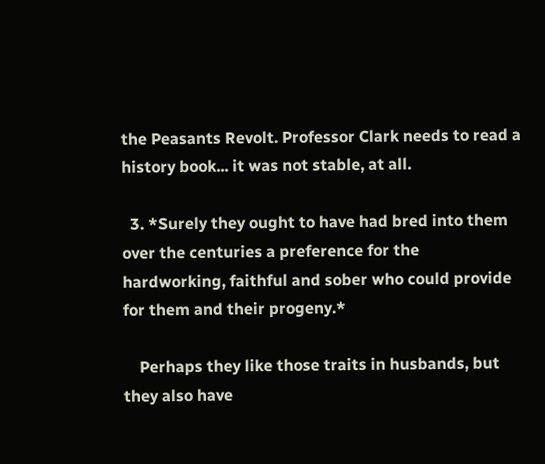the Peasants Revolt. Professor Clark needs to read a history book... it was not stable, at all.

  3. *Surely they ought to have had bred into them over the centuries a preference for the hardworking, faithful and sober who could provide for them and their progeny.*

    Perhaps they like those traits in husbands, but they also have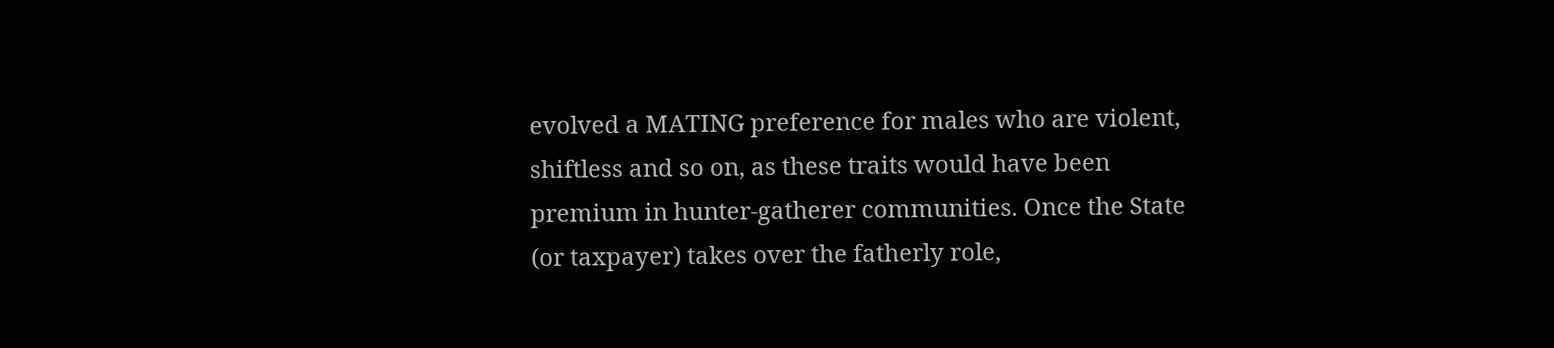evolved a MATING preference for males who are violent, shiftless and so on, as these traits would have been premium in hunter-gatherer communities. Once the State (or taxpayer) takes over the fatherly role,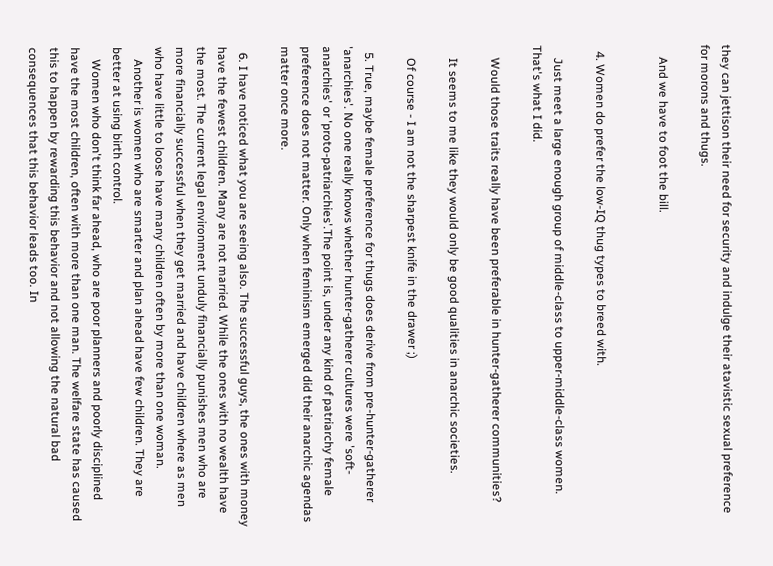they can jettison their need for security and indulge their atavistic sexual preference for morons and thugs.

    And we have to foot the bill.


  4. Women do prefer the low-IQ thug types to breed with.

    Just meet a large enough group of middle-class to upper-middle-class women. That's what I did.

    Would those traits really have been preferable in hunter-gatherer communities?

    It seems to me like they would only be good qualities in anarchic societies.

    Of course - I am not the sharpest knife in the drawer ;)

  5. True, maybe female preference for thugs does derive from pre-hunter-gatherer 'anarchies'. No one really knows whether hunter-gatherer cultures were 'soft-anarchies' or 'proto-patriarchies'.The point is, under any kind of patriarchy female preference does not matter. Only when feminism emerged did their anarchic agendas matter once more.

  6. I have noticed what you are seeing also. The successful guys, the ones with money have the fewest children. Many are not married. While the ones with no wealth have the most. The current legal environment unduly financially punishes men who are more financially successful when they get married and have children where as men who have little to loose have many children often by more than one woman.
    Another is women who are smarter and plan ahead have few children. They are better at using birth control.
    Women who don't think far ahead, who are poor planners and poorly disciplined have the most children, often with more than one man. The welfare state has caused this to happen by rewarding this behavior and not allowing the natural bad consequences that this behavior leads too. In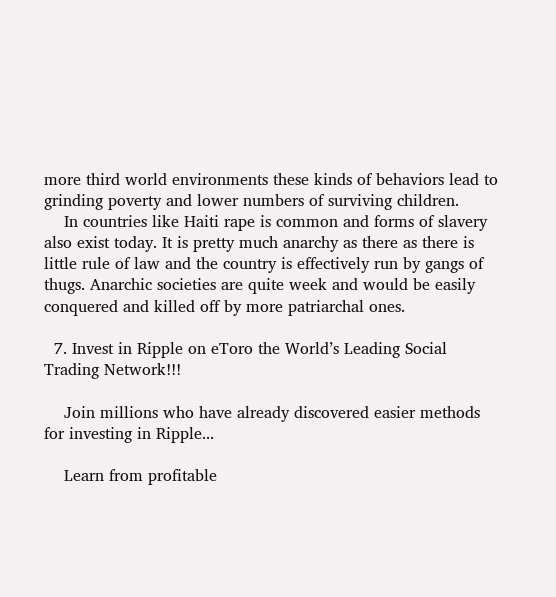more third world environments these kinds of behaviors lead to grinding poverty and lower numbers of surviving children.
    In countries like Haiti rape is common and forms of slavery also exist today. It is pretty much anarchy as there as there is little rule of law and the country is effectively run by gangs of thugs. Anarchic societies are quite week and would be easily conquered and killed off by more patriarchal ones.

  7. Invest in Ripple on eToro the World’s Leading Social Trading Network!!!

    Join millions who have already discovered easier methods for investing in Ripple...

    Learn from profitable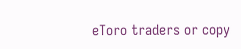eToro traders or copy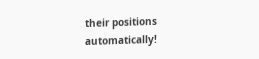their positions automatically!